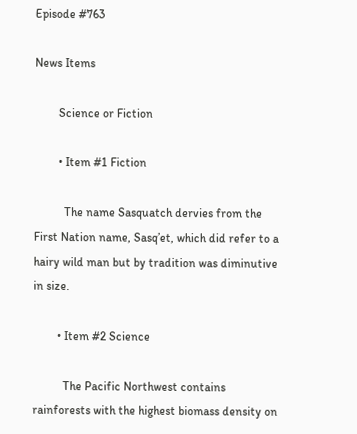Episode #763

News Items

        Science or Fiction

        • Item #1 Fiction

          The name Sasquatch dervies from the First Nation name, Sasq’et, which did refer to a hairy wild man but by tradition was diminutive in size.

        • Item #2 Science

          The Pacific Northwest contains rainforests with the highest biomass density on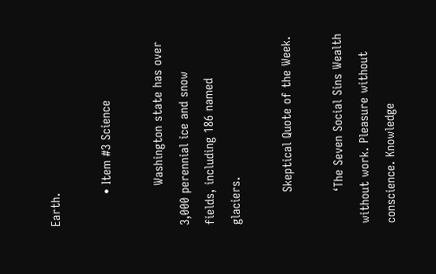Earth.

        • Item #3 Science

          Washington state has over 3,000 perennial ice and snow fields, including 186 named glaciers.

        Skeptical Quote of the Week.

        ‘The Seven Social Sins Wealth without work. Pleasure without conscience. Knowledge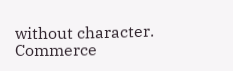without character. Commerce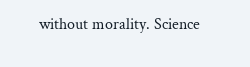without morality. Science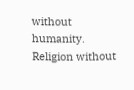without humanity. Religion without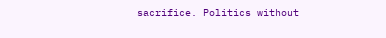sacrifice. Politics without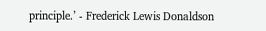principle.’ - Frederick Lewis Donaldson